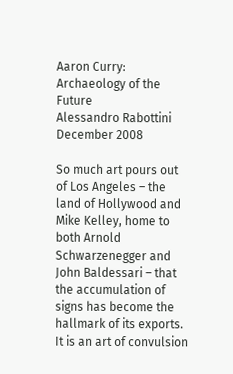Aaron Curry: Archaeology of the Future
Alessandro Rabottini
December 2008

So much art pours out of Los Angeles – the land of Hollywood and Mike Kelley, home to both Arnold Schwarzenegger and John Baldessari – that the accumulation of signs has become the hallmark of its exports. It is an art of convulsion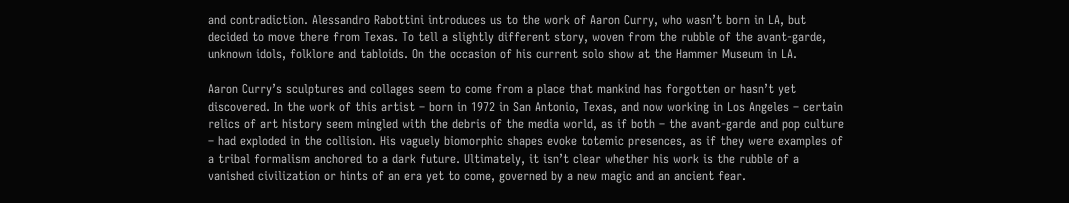and contradiction. Alessandro Rabottini introduces us to the work of Aaron Curry, who wasn’t born in LA, but decided to move there from Texas. To tell a slightly different story, woven from the rubble of the avant-garde, unknown idols, folklore and tabloids. On the occasion of his current solo show at the Hammer Museum in LA.

Aaron Curry’s sculptures and collages seem to come from a place that mankind has forgotten or hasn’t yet discovered. In the work of this artist – born in 1972 in San Antonio, Texas, and now working in Los Angeles – certain relics of art history seem mingled with the debris of the media world, as if both – the avant-garde and pop culture – had exploded in the collision. His vaguely biomorphic shapes evoke totemic presences, as if they were examples of a tribal formalism anchored to a dark future. Ultimately, it isn’t clear whether his work is the rubble of a vanished civilization or hints of an era yet to come, governed by a new magic and an ancient fear.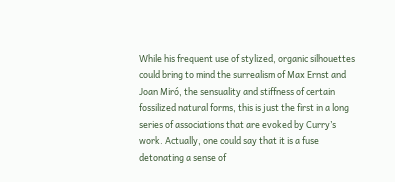While his frequent use of stylized, organic silhouettes could bring to mind the surrealism of Max Ernst and Joan Miró, the sensuality and stiffness of certain fossilized natural forms, this is just the first in a long series of associations that are evoked by Curry’s work. Actually, one could say that it is a fuse detonating a sense of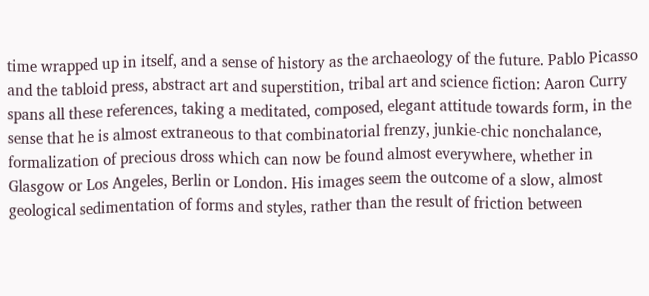time wrapped up in itself, and a sense of history as the archaeology of the future. Pablo Picasso and the tabloid press, abstract art and superstition, tribal art and science fiction: Aaron Curry spans all these references, taking a meditated, composed, elegant attitude towards form, in the sense that he is almost extraneous to that combinatorial frenzy, junkie-chic nonchalance, formalization of precious dross which can now be found almost everywhere, whether in Glasgow or Los Angeles, Berlin or London. His images seem the outcome of a slow, almost geological sedimentation of forms and styles, rather than the result of friction between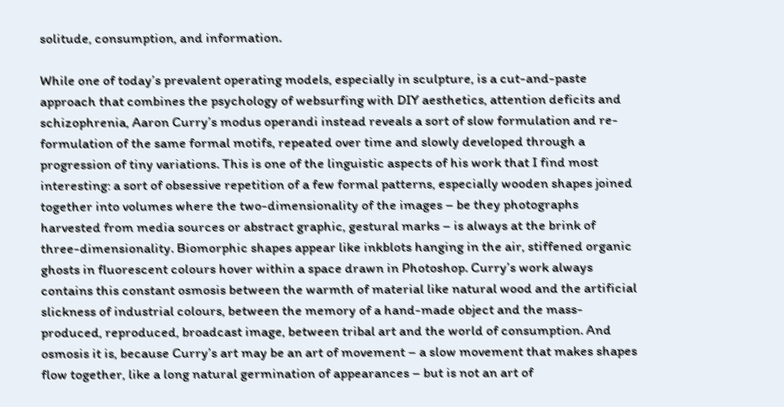solitude, consumption, and information.

While one of today’s prevalent operating models, especially in sculpture, is a cut-and-paste approach that combines the psychology of websurfing with DIY aesthetics, attention deficits and schizophrenia, Aaron Curry’s modus operandi instead reveals a sort of slow formulation and re-formulation of the same formal motifs, repeated over time and slowly developed through a progression of tiny variations. This is one of the linguistic aspects of his work that I find most interesting: a sort of obsessive repetition of a few formal patterns, especially wooden shapes joined together into volumes where the two-dimensionality of the images – be they photographs harvested from media sources or abstract graphic, gestural marks – is always at the brink of three-dimensionality. Biomorphic shapes appear like inkblots hanging in the air, stiffened organic ghosts in fluorescent colours hover within a space drawn in Photoshop. Curry’s work always contains this constant osmosis between the warmth of material like natural wood and the artificial slickness of industrial colours, between the memory of a hand-made object and the mass-produced, reproduced, broadcast image, between tribal art and the world of consumption. And osmosis it is, because Curry’s art may be an art of movement – a slow movement that makes shapes flow together, like a long natural germination of appearances – but is not an art of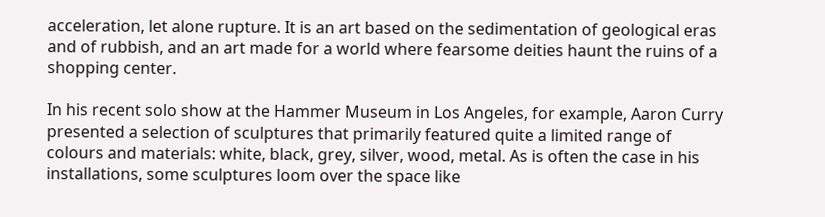acceleration, let alone rupture. It is an art based on the sedimentation of geological eras and of rubbish, and an art made for a world where fearsome deities haunt the ruins of a shopping center.

In his recent solo show at the Hammer Museum in Los Angeles, for example, Aaron Curry presented a selection of sculptures that primarily featured quite a limited range of colours and materials: white, black, grey, silver, wood, metal. As is often the case in his installations, some sculptures loom over the space like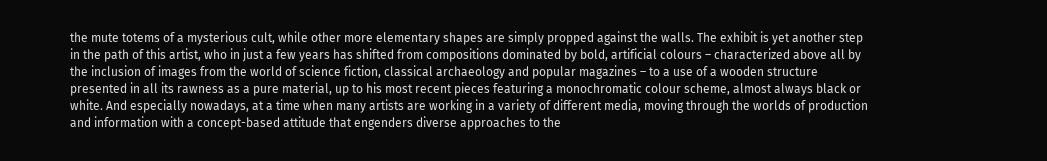the mute totems of a mysterious cult, while other more elementary shapes are simply propped against the walls. The exhibit is yet another step in the path of this artist, who in just a few years has shifted from compositions dominated by bold, artificial colours – characterized above all by the inclusion of images from the world of science fiction, classical archaeology and popular magazines – to a use of a wooden structure presented in all its rawness as a pure material, up to his most recent pieces featuring a monochromatic colour scheme, almost always black or white. And especially nowadays, at a time when many artists are working in a variety of different media, moving through the worlds of production and information with a concept-based attitude that engenders diverse approaches to the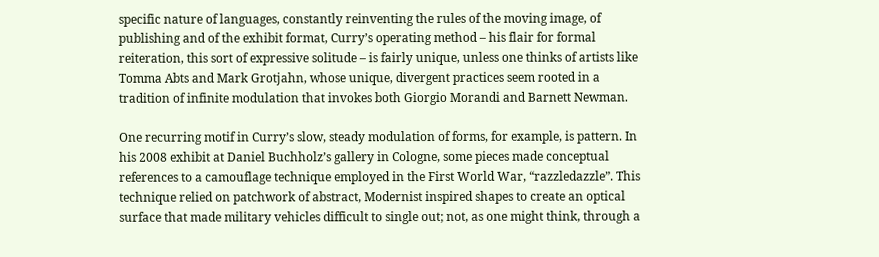specific nature of languages, constantly reinventing the rules of the moving image, of publishing and of the exhibit format, Curry’s operating method – his flair for formal reiteration, this sort of expressive solitude – is fairly unique, unless one thinks of artists like Tomma Abts and Mark Grotjahn, whose unique, divergent practices seem rooted in a tradition of infinite modulation that invokes both Giorgio Morandi and Barnett Newman.

One recurring motif in Curry’s slow, steady modulation of forms, for example, is pattern. In his 2008 exhibit at Daniel Buchholz’s gallery in Cologne, some pieces made conceptual references to a camouflage technique employed in the First World War, “razzledazzle”. This technique relied on patchwork of abstract, Modernist inspired shapes to create an optical surface that made military vehicles difficult to single out; not, as one might think, through a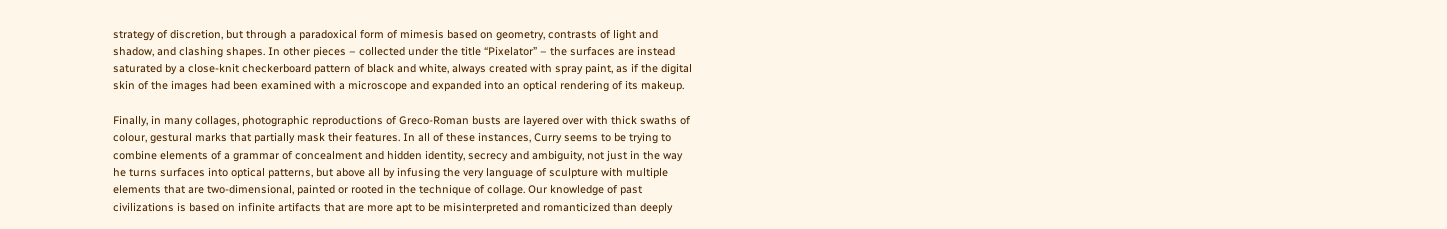strategy of discretion, but through a paradoxical form of mimesis based on geometry, contrasts of light and shadow, and clashing shapes. In other pieces – collected under the title “Pixelator” – the surfaces are instead saturated by a close-knit checkerboard pattern of black and white, always created with spray paint, as if the digital skin of the images had been examined with a microscope and expanded into an optical rendering of its makeup.

Finally, in many collages, photographic reproductions of Greco-Roman busts are layered over with thick swaths of colour, gestural marks that partially mask their features. In all of these instances, Curry seems to be trying to combine elements of a grammar of concealment and hidden identity, secrecy and ambiguity, not just in the way he turns surfaces into optical patterns, but above all by infusing the very language of sculpture with multiple elements that are two-dimensional, painted or rooted in the technique of collage. Our knowledge of past civilizations is based on infinite artifacts that are more apt to be misinterpreted and romanticized than deeply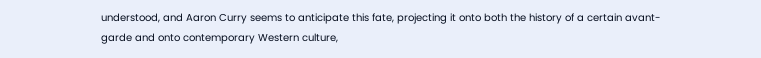understood, and Aaron Curry seems to anticipate this fate, projecting it onto both the history of a certain avant-garde and onto contemporary Western culture,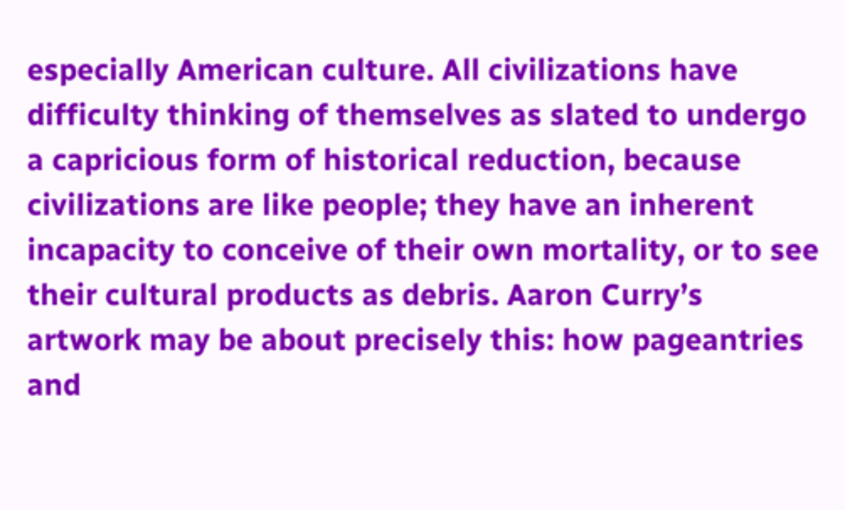especially American culture. All civilizations have difficulty thinking of themselves as slated to undergo a capricious form of historical reduction, because civilizations are like people; they have an inherent incapacity to conceive of their own mortality, or to see their cultural products as debris. Aaron Curry’s artwork may be about precisely this: how pageantries and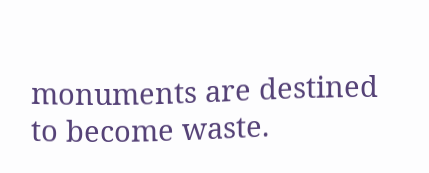monuments are destined to become waste.